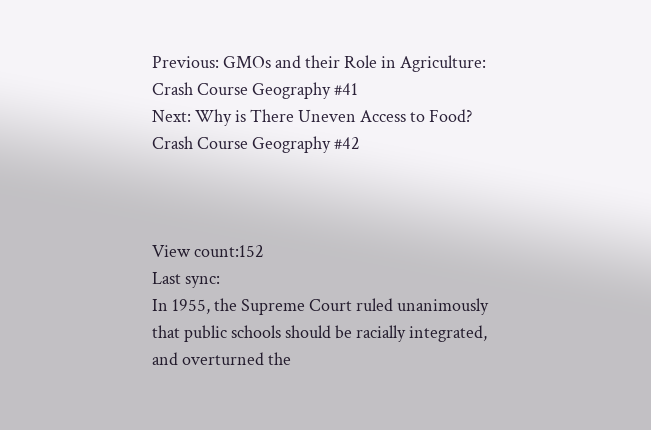Previous: GMOs and their Role in Agriculture: Crash Course Geography #41
Next: Why is There Uneven Access to Food? Crash Course Geography #42



View count:152
Last sync:
In 1955, the Supreme Court ruled unanimously that public schools should be racially integrated, and overturned the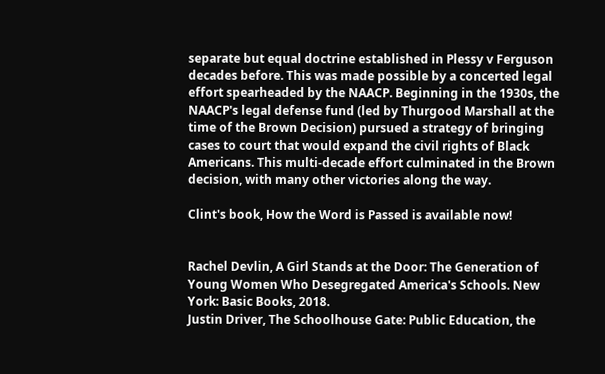separate but equal doctrine established in Plessy v Ferguson decades before. This was made possible by a concerted legal effort spearheaded by the NAACP. Beginning in the 1930s, the NAACP's legal defense fund (led by Thurgood Marshall at the time of the Brown Decision) pursued a strategy of bringing cases to court that would expand the civil rights of Black Americans. This multi-decade effort culminated in the Brown decision, with many other victories along the way.

Clint's book, How the Word is Passed is available now!


Rachel Devlin, A Girl Stands at the Door: The Generation of Young Women Who Desegregated America's Schools. New York: Basic Books, 2018.
Justin Driver, The Schoolhouse Gate: Public Education, the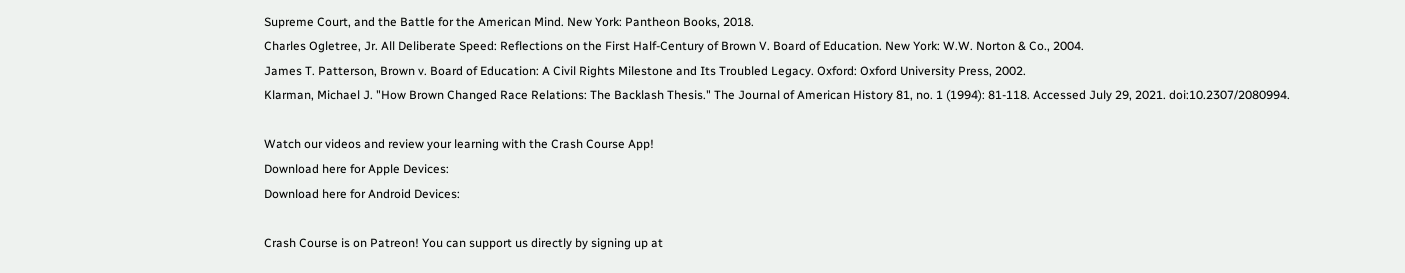Supreme Court, and the Battle for the American Mind. New York: Pantheon Books, 2018.
Charles Ogletree, Jr. All Deliberate Speed: Reflections on the First Half-Century of Brown V. Board of Education. New York: W.W. Norton & Co., 2004.
James T. Patterson, Brown v. Board of Education: A Civil Rights Milestone and Its Troubled Legacy. Oxford: Oxford University Press, 2002.
Klarman, Michael J. "How Brown Changed Race Relations: The Backlash Thesis." The Journal of American History 81, no. 1 (1994): 81-118. Accessed July 29, 2021. doi:10.2307/2080994.

Watch our videos and review your learning with the Crash Course App!
Download here for Apple Devices:
Download here for Android Devices:

Crash Course is on Patreon! You can support us directly by signing up at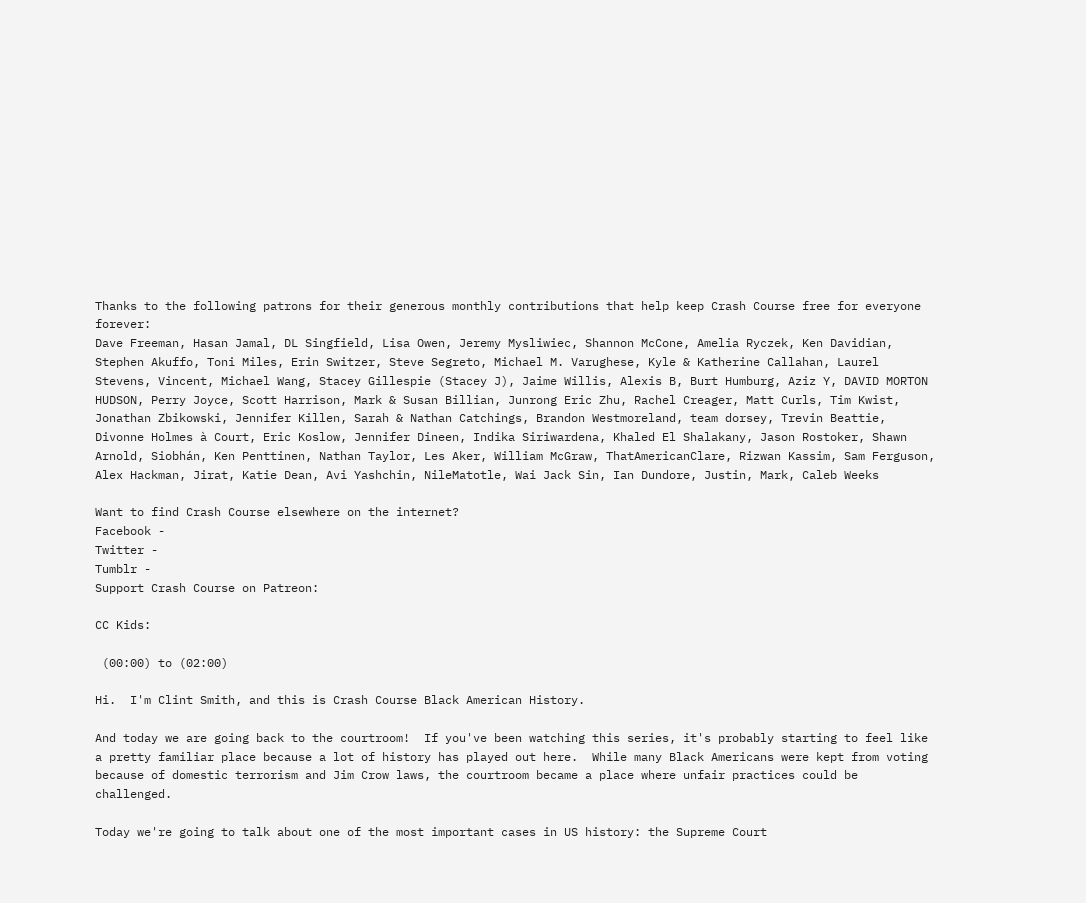Thanks to the following patrons for their generous monthly contributions that help keep Crash Course free for everyone forever:
Dave Freeman, Hasan Jamal, DL Singfield, Lisa Owen, Jeremy Mysliwiec, Shannon McCone, Amelia Ryczek, Ken Davidian, Stephen Akuffo, Toni Miles, Erin Switzer, Steve Segreto, Michael M. Varughese, Kyle & Katherine Callahan, Laurel Stevens, Vincent, Michael Wang, Stacey Gillespie (Stacey J), Jaime Willis, Alexis B, Burt Humburg, Aziz Y, DAVID MORTON HUDSON, Perry Joyce, Scott Harrison, Mark & Susan Billian, Junrong Eric Zhu, Rachel Creager, Matt Curls, Tim Kwist, Jonathan Zbikowski, Jennifer Killen, Sarah & Nathan Catchings, Brandon Westmoreland, team dorsey, Trevin Beattie, Divonne Holmes à Court, Eric Koslow, Jennifer Dineen, Indika Siriwardena, Khaled El Shalakany, Jason Rostoker, Shawn Arnold, Siobhán, Ken Penttinen, Nathan Taylor, Les Aker, William McGraw, ThatAmericanClare, Rizwan Kassim, Sam Ferguson, Alex Hackman, Jirat, Katie Dean, Avi Yashchin, NileMatotle, Wai Jack Sin, Ian Dundore, Justin, Mark, Caleb Weeks

Want to find Crash Course elsewhere on the internet?
Facebook -
Twitter -
Tumblr -
Support Crash Course on Patreon:

CC Kids:

 (00:00) to (02:00)

Hi.  I'm Clint Smith, and this is Crash Course Black American History.

And today we are going back to the courtroom!  If you've been watching this series, it's probably starting to feel like a pretty familiar place because a lot of history has played out here.  While many Black Americans were kept from voting because of domestic terrorism and Jim Crow laws, the courtroom became a place where unfair practices could be challenged.

Today we're going to talk about one of the most important cases in US history: the Supreme Court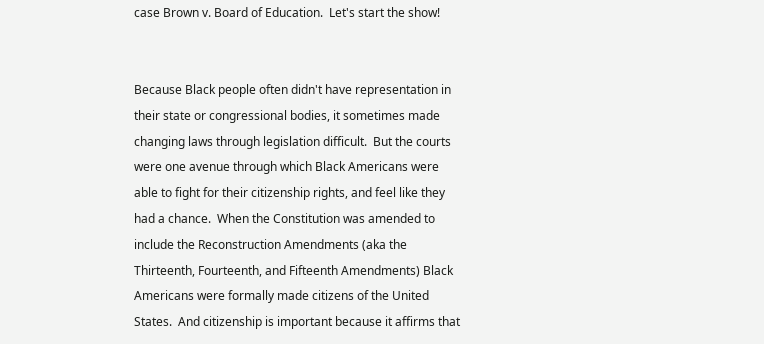case Brown v. Board of Education.  Let's start the show!


Because Black people often didn't have representation in their state or congressional bodies, it sometimes made changing laws through legislation difficult.  But the courts were one avenue through which Black Americans were able to fight for their citizenship rights, and feel like they had a chance.  When the Constitution was amended to include the Reconstruction Amendments (aka the Thirteenth, Fourteenth, and Fifteenth Amendments) Black Americans were formally made citizens of the United States.  And citizenship is important because it affirms that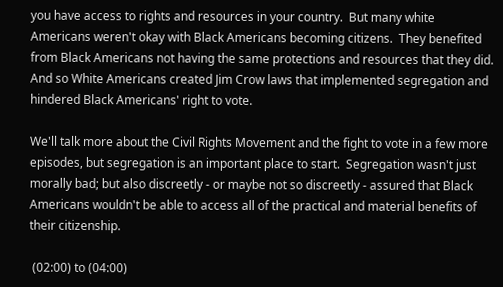you have access to rights and resources in your country.  But many white Americans weren't okay with Black Americans becoming citizens.  They benefited from Black Americans not having the same protections and resources that they did.  And so White Americans created Jim Crow laws that implemented segregation and hindered Black Americans' right to vote.

We'll talk more about the Civil Rights Movement and the fight to vote in a few more episodes, but segregation is an important place to start.  Segregation wasn't just morally bad; but also discreetly - or maybe not so discreetly - assured that Black Americans wouldn't be able to access all of the practical and material benefits of their citizenship.

 (02:00) to (04:00)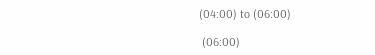(04:00) to (06:00)

 (06:00)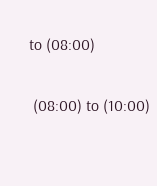to (08:00)

 (08:00) to (10:00)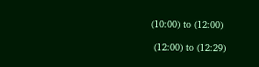(10:00) to (12:00)

 (12:00) to (12:29)